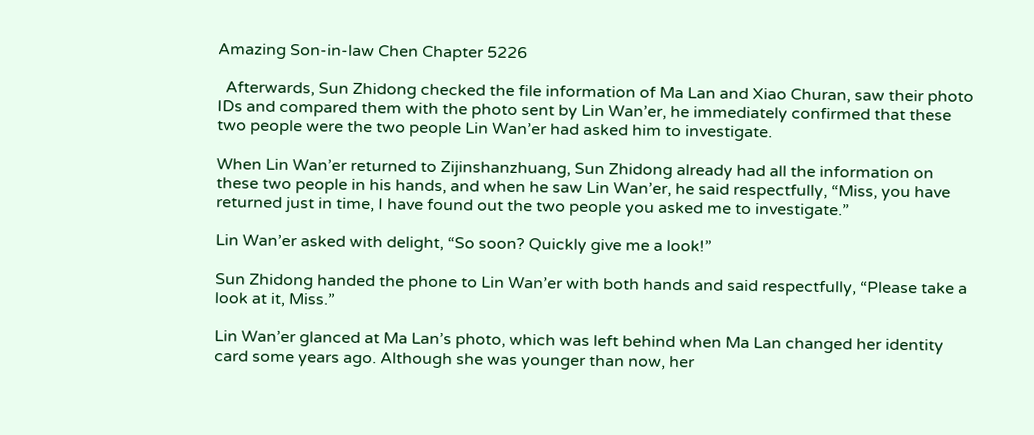Amazing Son-in-law Chen Chapter 5226

  Afterwards, Sun Zhidong checked the file information of Ma Lan and Xiao Churan, saw their photo IDs and compared them with the photo sent by Lin Wan’er, he immediately confirmed that these two people were the two people Lin Wan’er had asked him to investigate.

When Lin Wan’er returned to Zijinshanzhuang, Sun Zhidong already had all the information on these two people in his hands, and when he saw Lin Wan’er, he said respectfully, “Miss, you have returned just in time, I have found out the two people you asked me to investigate.”

Lin Wan’er asked with delight, “So soon? Quickly give me a look!”

Sun Zhidong handed the phone to Lin Wan’er with both hands and said respectfully, “Please take a look at it, Miss.”

Lin Wan’er glanced at Ma Lan’s photo, which was left behind when Ma Lan changed her identity card some years ago. Although she was younger than now, her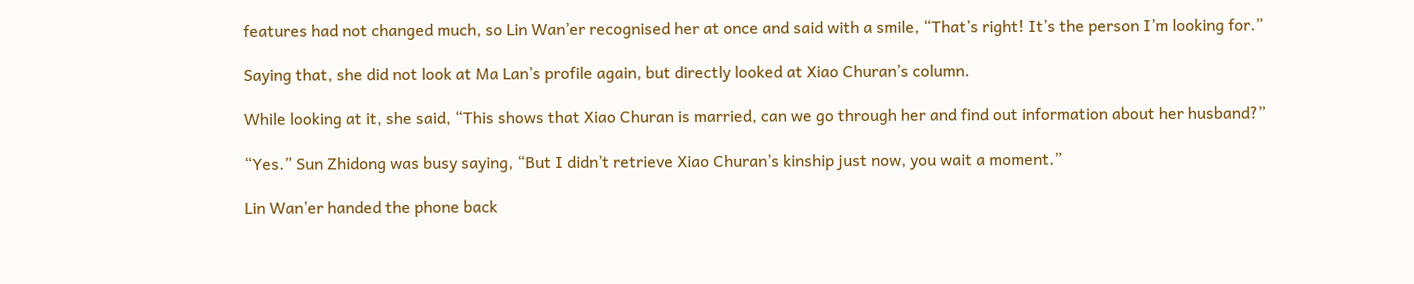features had not changed much, so Lin Wan’er recognised her at once and said with a smile, “That’s right! It’s the person I’m looking for.”

Saying that, she did not look at Ma Lan’s profile again, but directly looked at Xiao Churan’s column.

While looking at it, she said, “This shows that Xiao Churan is married, can we go through her and find out information about her husband?”

“Yes.” Sun Zhidong was busy saying, “But I didn’t retrieve Xiao Churan’s kinship just now, you wait a moment.”

Lin Wan’er handed the phone back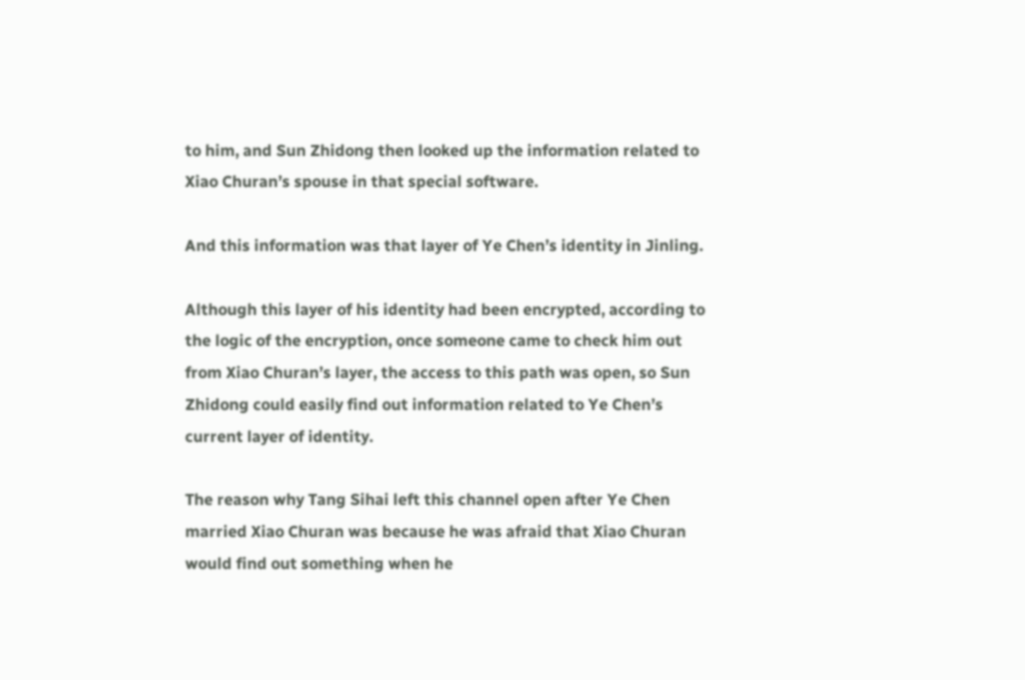to him, and Sun Zhidong then looked up the information related to Xiao Churan’s spouse in that special software.

And this information was that layer of Ye Chen’s identity in Jinling.

Although this layer of his identity had been encrypted, according to the logic of the encryption, once someone came to check him out from Xiao Churan’s layer, the access to this path was open, so Sun Zhidong could easily find out information related to Ye Chen’s current layer of identity.

The reason why Tang Sihai left this channel open after Ye Chen married Xiao Churan was because he was afraid that Xiao Churan would find out something when he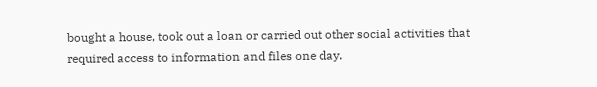bought a house, took out a loan or carried out other social activities that required access to information and files one day.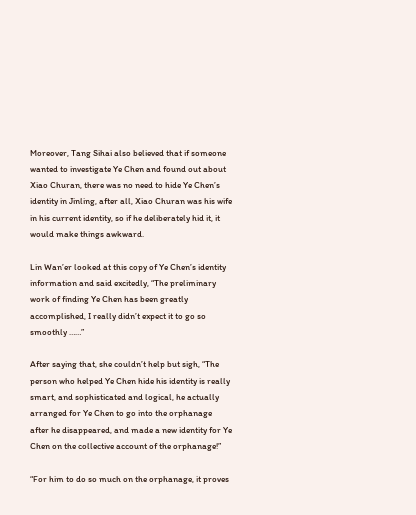Moreover, Tang Sihai also believed that if someone wanted to investigate Ye Chen and found out about Xiao Churan, there was no need to hide Ye Chen’s identity in Jinling, after all, Xiao Churan was his wife in his current identity, so if he deliberately hid it, it would make things awkward.

Lin Wan’er looked at this copy of Ye Chen’s identity information and said excitedly, “The preliminary work of finding Ye Chen has been greatly accomplished, I really didn’t expect it to go so smoothly ……”

After saying that, she couldn’t help but sigh, “The person who helped Ye Chen hide his identity is really smart, and sophisticated and logical, he actually arranged for Ye Chen to go into the orphanage after he disappeared, and made a new identity for Ye Chen on the collective account of the orphanage!”

“For him to do so much on the orphanage, it proves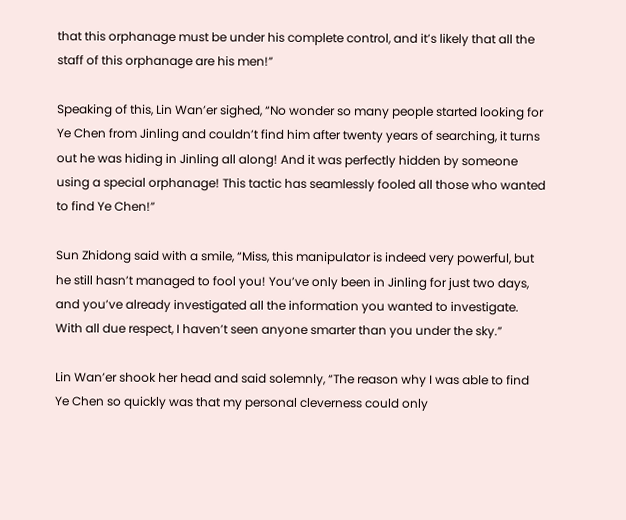that this orphanage must be under his complete control, and it’s likely that all the staff of this orphanage are his men!”

Speaking of this, Lin Wan’er sighed, “No wonder so many people started looking for Ye Chen from Jinling and couldn’t find him after twenty years of searching, it turns out he was hiding in Jinling all along! And it was perfectly hidden by someone using a special orphanage! This tactic has seamlessly fooled all those who wanted to find Ye Chen!”

Sun Zhidong said with a smile, “Miss, this manipulator is indeed very powerful, but he still hasn’t managed to fool you! You’ve only been in Jinling for just two days, and you’ve already investigated all the information you wanted to investigate. With all due respect, I haven’t seen anyone smarter than you under the sky.”

Lin Wan’er shook her head and said solemnly, “The reason why I was able to find Ye Chen so quickly was that my personal cleverness could only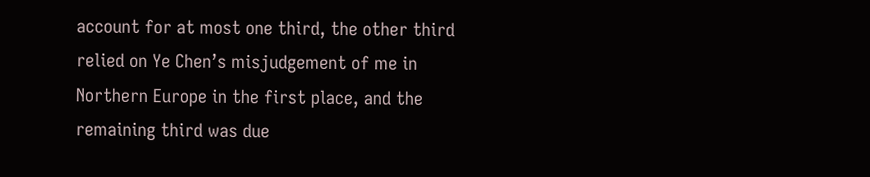account for at most one third, the other third relied on Ye Chen’s misjudgement of me in Northern Europe in the first place, and the remaining third was due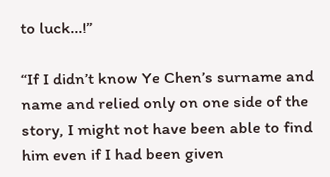to luck…!”

“If I didn’t know Ye Chen’s surname and name and relied only on one side of the story, I might not have been able to find him even if I had been given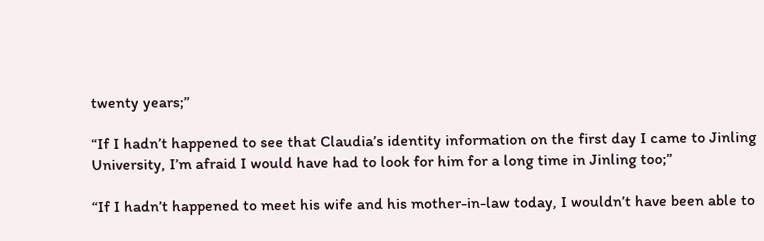twenty years;”

“If I hadn’t happened to see that Claudia’s identity information on the first day I came to Jinling University, I’m afraid I would have had to look for him for a long time in Jinling too;”

“If I hadn’t happened to meet his wife and his mother-in-law today, I wouldn’t have been able to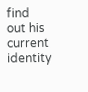find out his current identity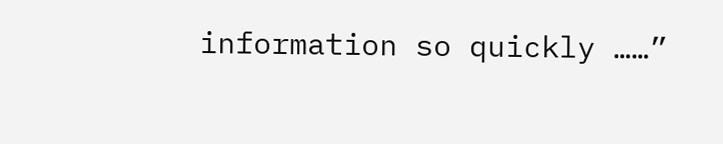information so quickly ……”